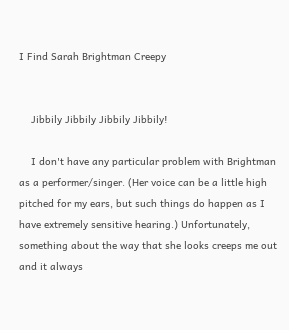I Find Sarah Brightman Creepy


    Jibbily Jibbily Jibbily Jibbily!

    I don't have any particular problem with Brightman as a performer/singer. (Her voice can be a little high pitched for my ears, but such things do happen as I have extremely sensitive hearing.) Unfortunately, something about the way that she looks creeps me out and it always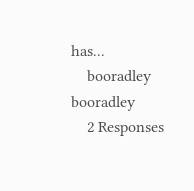has...
    booradley booradley
    2 Responses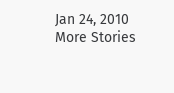Jan 24, 2010
More Stories